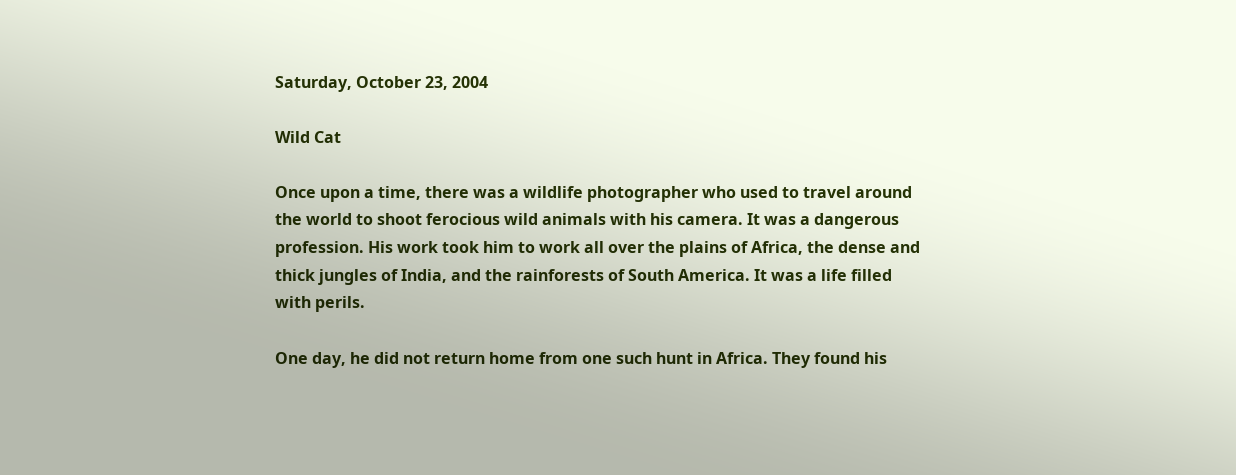Saturday, October 23, 2004

Wild Cat

Once upon a time, there was a wildlife photographer who used to travel around the world to shoot ferocious wild animals with his camera. It was a dangerous profession. His work took him to work all over the plains of Africa, the dense and thick jungles of India, and the rainforests of South America. It was a life filled with perils.

One day, he did not return home from one such hunt in Africa. They found his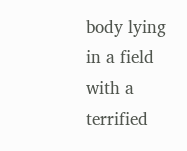body lying in a field with a terrified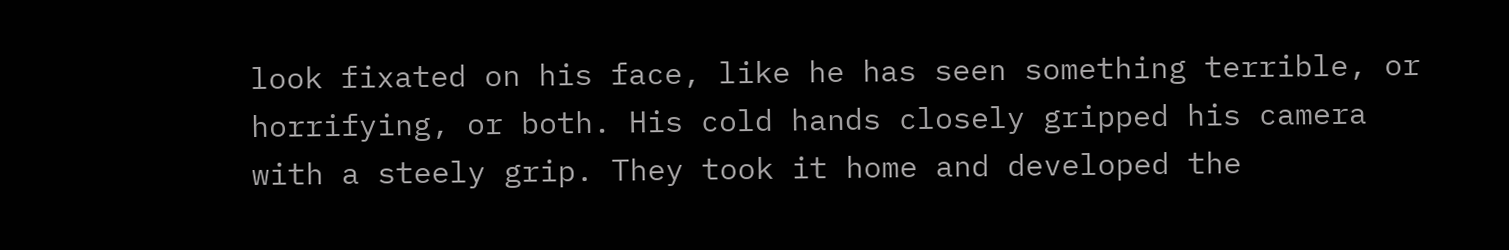look fixated on his face, like he has seen something terrible, or horrifying, or both. His cold hands closely gripped his camera with a steely grip. They took it home and developed the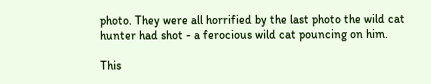photo. They were all horrified by the last photo the wild cat hunter had shot - a ferocious wild cat pouncing on him.

This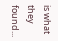is what they found...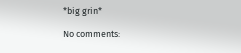*big grin*

No comments: